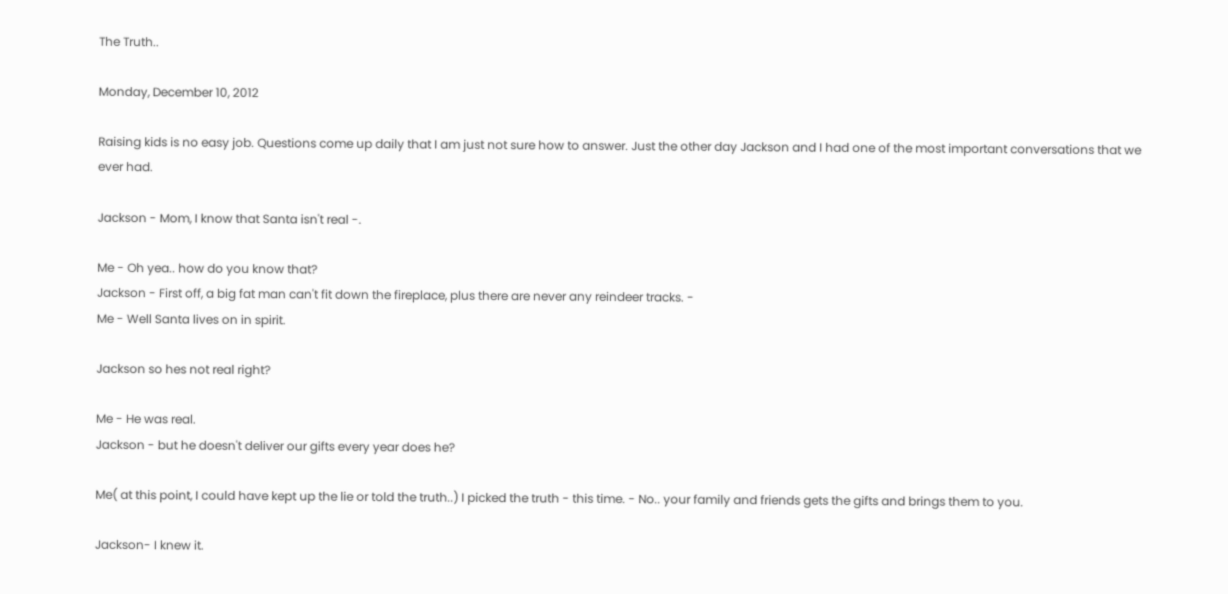The Truth..

Monday, December 10, 2012

Raising kids is no easy job. Questions come up daily that I am just not sure how to answer. Just the other day Jackson and I had one of the most important conversations that we ever had.

Jackson - Mom, I know that Santa isn't real -.

Me - Oh yea.. how do you know that?
Jackson - First off, a big fat man can't fit down the fireplace, plus there are never any reindeer tracks. -
Me - Well Santa lives on in spirit.

Jackson so hes not real right?

Me - He was real.
Jackson - but he doesn't deliver our gifts every year does he?

Me( at this point, I could have kept up the lie or told the truth..) I picked the truth - this time. - No.. your family and friends gets the gifts and brings them to you.

Jackson- I knew it.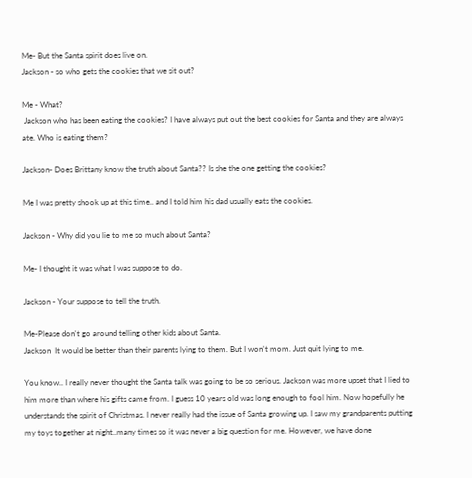Me- But the Santa spirit does live on.
Jackson - so who gets the cookies that we sit out?

Me - What?
 Jackson who has been eating the cookies? I have always put out the best cookies for Santa and they are always ate. Who is eating them?

Jackson- Does Brittany know the truth about Santa?? Is she the one getting the cookies?

Me I was pretty shook up at this time.. and I told him his dad usually eats the cookies.

Jackson - Why did you lie to me so much about Santa?

Me- I thought it was what I was suppose to do.

Jackson - Your suppose to tell the truth.

Me-Please don't go around telling other kids about Santa.
Jackson  It would be better than their parents lying to them. But I won't mom. Just quit lying to me.

You know.. I really never thought the Santa talk was going to be so serious. Jackson was more upset that I lied to him more than where his gifts came from. I guess 10 years old was long enough to fool him. Now hopefully he understands the spirit of Christmas. I never really had the issue of Santa growing up. I saw my grandparents putting my toys together at night..many times so it was never a big question for me. However, we have done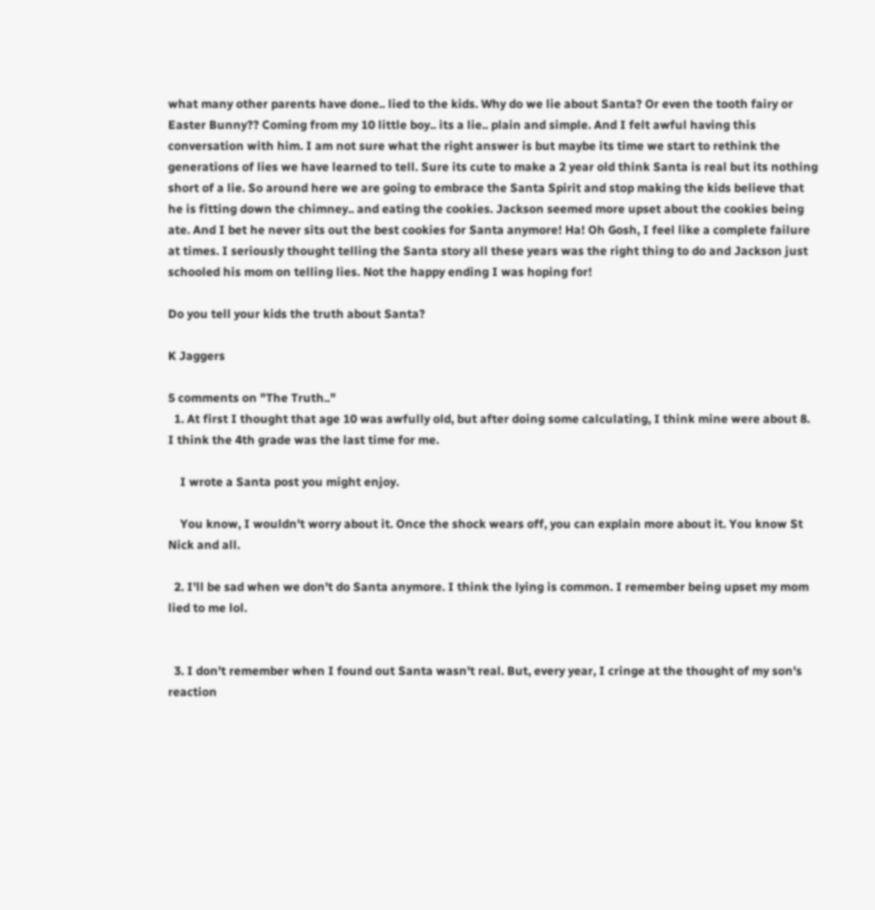what many other parents have done.. lied to the kids. Why do we lie about Santa? Or even the tooth fairy or Easter Bunny?? Coming from my 10 little boy.. its a lie.. plain and simple. And I felt awful having this conversation with him. I am not sure what the right answer is but maybe its time we start to rethink the generations of lies we have learned to tell. Sure its cute to make a 2 year old think Santa is real but its nothing short of a lie. So around here we are going to embrace the Santa Spirit and stop making the kids believe that he is fitting down the chimney.. and eating the cookies. Jackson seemed more upset about the cookies being ate. And I bet he never sits out the best cookies for Santa anymore! Ha! Oh Gosh, I feel like a complete failure at times. I seriously thought telling the Santa story all these years was the right thing to do and Jackson just schooled his mom on telling lies. Not the happy ending I was hoping for!

Do you tell your kids the truth about Santa?

K Jaggers

5 comments on "The Truth.."
  1. At first I thought that age 10 was awfully old, but after doing some calculating, I think mine were about 8. I think the 4th grade was the last time for me.

    I wrote a Santa post you might enjoy.

    You know, I wouldn't worry about it. Once the shock wears off, you can explain more about it. You know St Nick and all.

  2. I'll be sad when we don't do Santa anymore. I think the lying is common. I remember being upset my mom lied to me lol.


  3. I don't remember when I found out Santa wasn't real. But, every year, I cringe at the thought of my son's reaction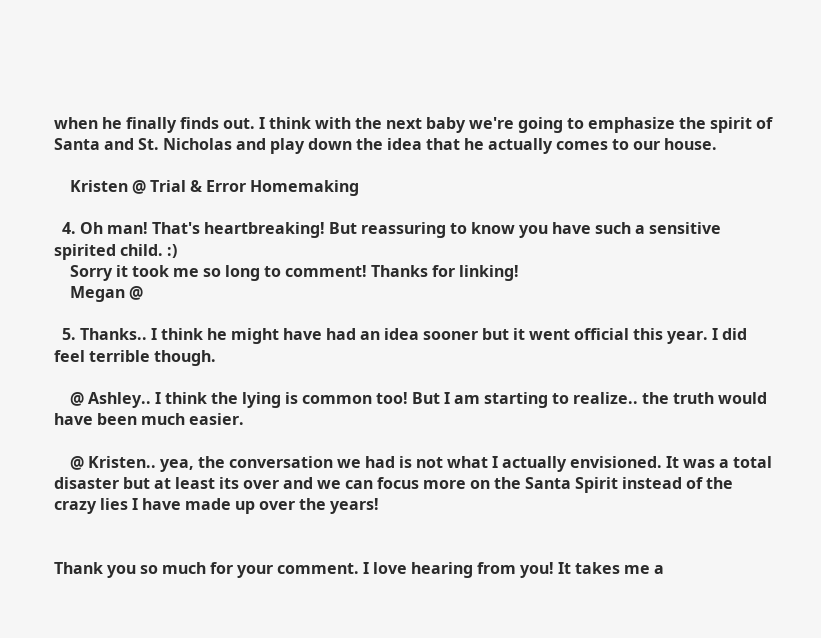when he finally finds out. I think with the next baby we're going to emphasize the spirit of Santa and St. Nicholas and play down the idea that he actually comes to our house.

    Kristen @ Trial & Error Homemaking

  4. Oh man! That's heartbreaking! But reassuring to know you have such a sensitive spirited child. :)
    Sorry it took me so long to comment! Thanks for linking!
    Megan @

  5. Thanks.. I think he might have had an idea sooner but it went official this year. I did feel terrible though.

    @ Ashley.. I think the lying is common too! But I am starting to realize.. the truth would have been much easier.

    @ Kristen.. yea, the conversation we had is not what I actually envisioned. It was a total disaster but at least its over and we can focus more on the Santa Spirit instead of the crazy lies I have made up over the years!


Thank you so much for your comment. I love hearing from you! It takes me a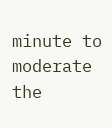minute to moderate the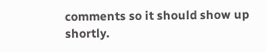comments so it should show up shortly.